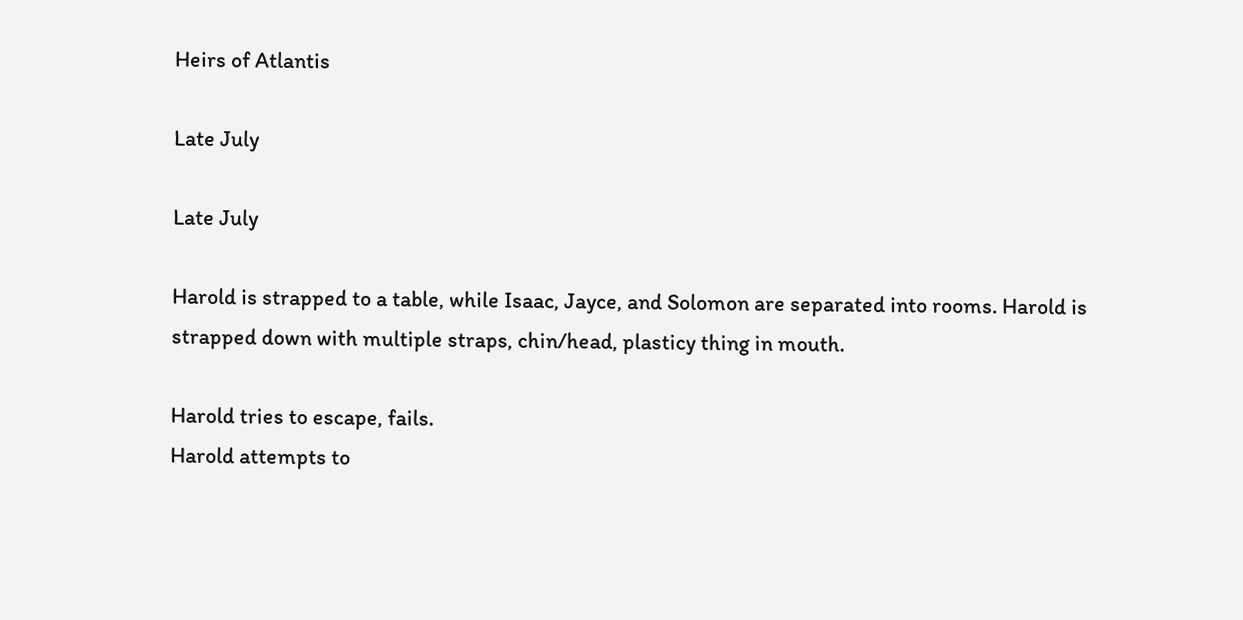Heirs of Atlantis

Late July

Late July

Harold is strapped to a table, while Isaac, Jayce, and Solomon are separated into rooms. Harold is strapped down with multiple straps, chin/head, plasticy thing in mouth.

Harold tries to escape, fails.
Harold attempts to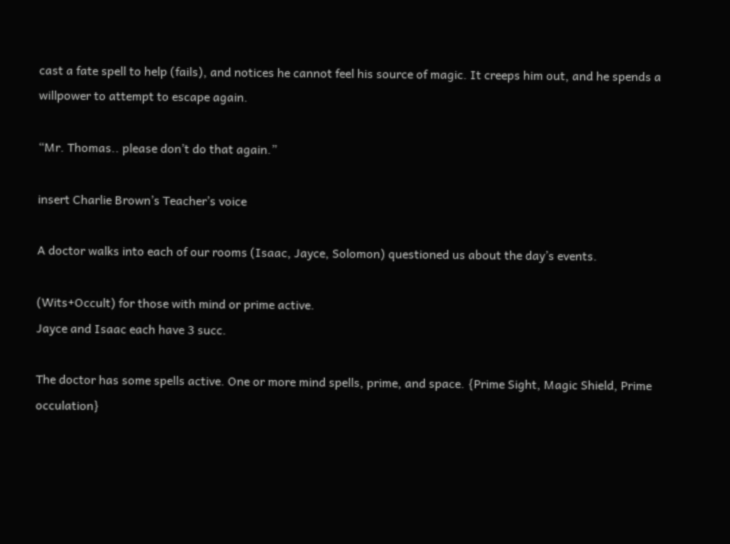cast a fate spell to help (fails), and notices he cannot feel his source of magic. It creeps him out, and he spends a willpower to attempt to escape again.

“Mr. Thomas.. please don’t do that again.”

insert Charlie Brown’s Teacher’s voice

A doctor walks into each of our rooms (Isaac, Jayce, Solomon) questioned us about the day’s events.

(Wits+Occult) for those with mind or prime active.
Jayce and Isaac each have 3 succ.

The doctor has some spells active. One or more mind spells, prime, and space. {Prime Sight, Magic Shield, Prime occulation}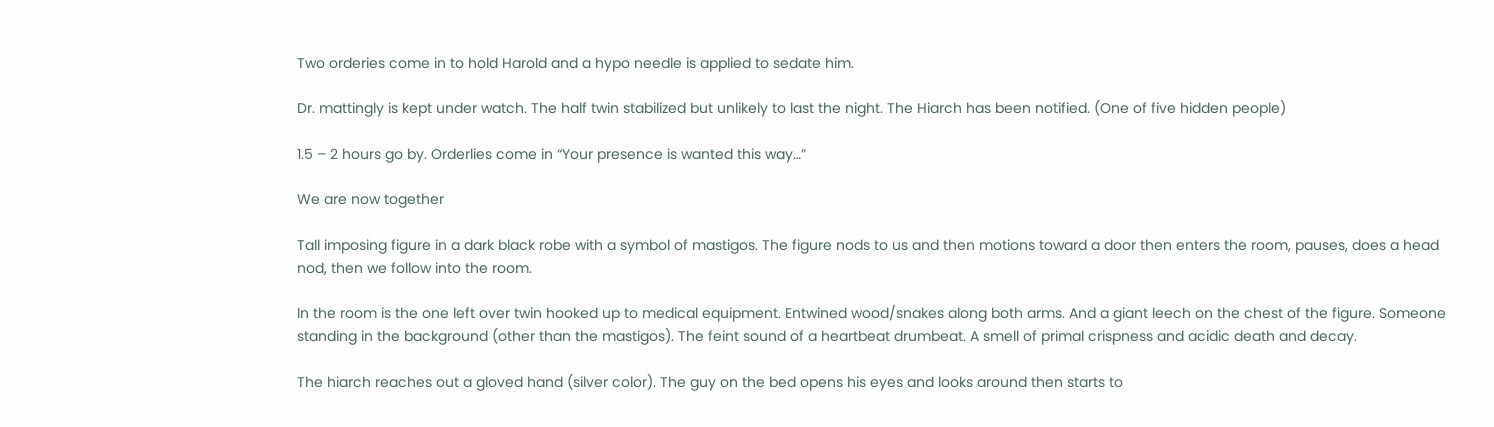Two orderies come in to hold Harold and a hypo needle is applied to sedate him.

Dr. mattingly is kept under watch. The half twin stabilized but unlikely to last the night. The Hiarch has been notified. (One of five hidden people)

1.5 – 2 hours go by. Orderlies come in “Your presence is wanted this way…”

We are now together

Tall imposing figure in a dark black robe with a symbol of mastigos. The figure nods to us and then motions toward a door then enters the room, pauses, does a head nod, then we follow into the room.

In the room is the one left over twin hooked up to medical equipment. Entwined wood/snakes along both arms. And a giant leech on the chest of the figure. Someone standing in the background (other than the mastigos). The feint sound of a heartbeat drumbeat. A smell of primal crispness and acidic death and decay.

The hiarch reaches out a gloved hand (silver color). The guy on the bed opens his eyes and looks around then starts to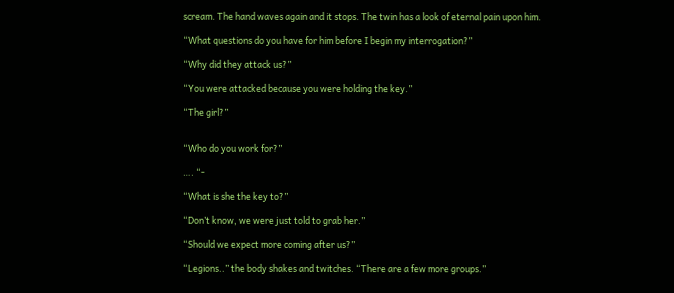scream. The hand waves again and it stops. The twin has a look of eternal pain upon him.

“What questions do you have for him before I begin my interrogation?”

“Why did they attack us?”

“You were attacked because you were holding the key.”

“The girl?”


“Who do you work for?”

…. “-

“What is she the key to?”

“Don’t know, we were just told to grab her.”

“Should we expect more coming after us?”

“Legions..” the body shakes and twitches. “There are a few more groups.”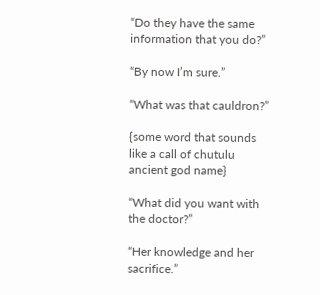“Do they have the same information that you do?”

“By now I’m sure.”

“What was that cauldron?”

{some word that sounds like a call of chutulu ancient god name}

“What did you want with the doctor?”

“Her knowledge and her sacrifice.”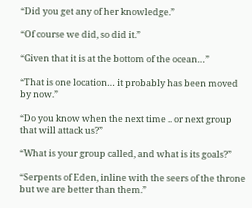“Did you get any of her knowledge.”

“Of course we did, so did it.”

“Given that it is at the bottom of the ocean…”

“That is one location… it probably has been moved by now.”

“Do you know when the next time .. or next group that will attack us?”

“What is your group called, and what is its goals?”

“Serpents of Eden, inline with the seers of the throne but we are better than them.”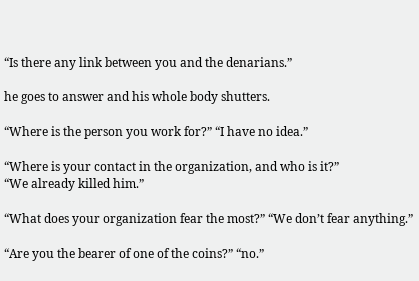“Is there any link between you and the denarians.”

he goes to answer and his whole body shutters.

“Where is the person you work for?” “I have no idea.”

“Where is your contact in the organization, and who is it?”
“We already killed him.”

“What does your organization fear the most?” “We don’t fear anything.”

“Are you the bearer of one of the coins?” “no.”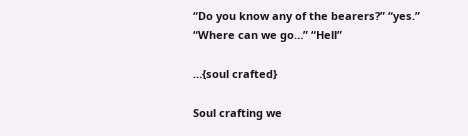“Do you know any of the bearers?” “yes.”
“Where can we go…” “Hell”

…{soul crafted}

Soul crafting we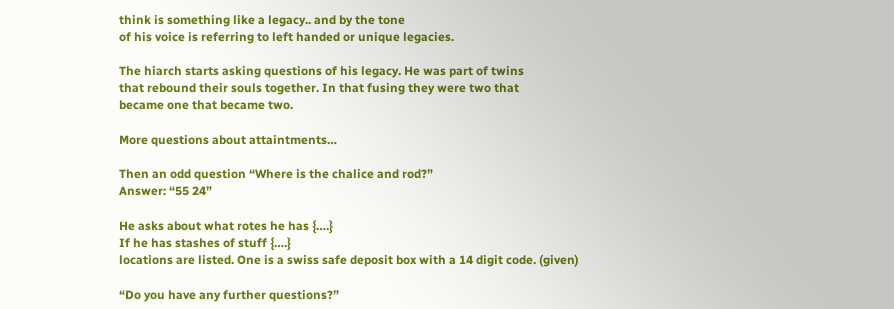think is something like a legacy.. and by the tone
of his voice is referring to left handed or unique legacies.

The hiarch starts asking questions of his legacy. He was part of twins
that rebound their souls together. In that fusing they were two that
became one that became two.

More questions about attaintments…

Then an odd question “Where is the chalice and rod?”
Answer: “55 24”

He asks about what rotes he has {….}
If he has stashes of stuff {….}
locations are listed. One is a swiss safe deposit box with a 14 digit code. (given)

“Do you have any further questions?”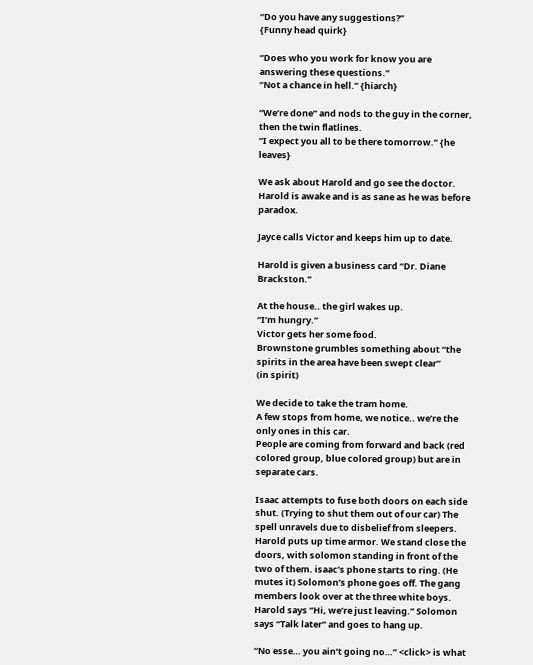“Do you have any suggestions?”
{Funny head quirk}

“Does who you work for know you are answering these questions.”
“Not a chance in hell.” {hiarch}

“We’re done” and nods to the guy in the corner, then the twin flatlines.
“I expect you all to be there tomorrow.” {he leaves}

We ask about Harold and go see the doctor.
Harold is awake and is as sane as he was before paradox.

Jayce calls Victor and keeps him up to date.

Harold is given a business card “Dr. Diane Brackston.”

At the house.. the girl wakes up.
“I’m hungry.”
Victor gets her some food.
Brownstone grumbles something about “the spirits in the area have been swept clear”
(in spirit)

We decide to take the tram home.
A few stops from home, we notice.. we’re the only ones in this car.
People are coming from forward and back (red colored group, blue colored group) but are in separate cars.

Isaac attempts to fuse both doors on each side shut. (Trying to shut them out of our car) The spell unravels due to disbelief from sleepers. Harold puts up time armor. We stand close the doors, with solomon standing in front of the two of them. isaac’s phone starts to ring. (He mutes it) Solomon’s phone goes off. The gang members look over at the three white boys. Harold says “Hi, we’re just leaving.” Solomon says “Talk later” and goes to hang up.

“No esse… you ain’t going no…” <click> is what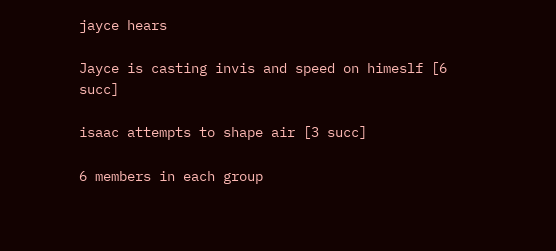jayce hears

Jayce is casting invis and speed on himeslf [6 succ]

isaac attempts to shape air [3 succ]

6 members in each group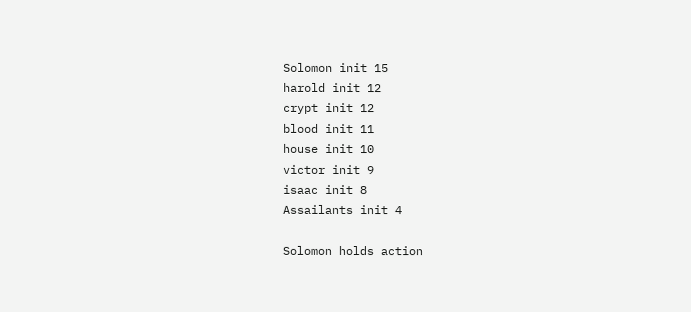Solomon init 15
harold init 12
crypt init 12
blood init 11
house init 10
victor init 9
isaac init 8
Assailants init 4

Solomon holds action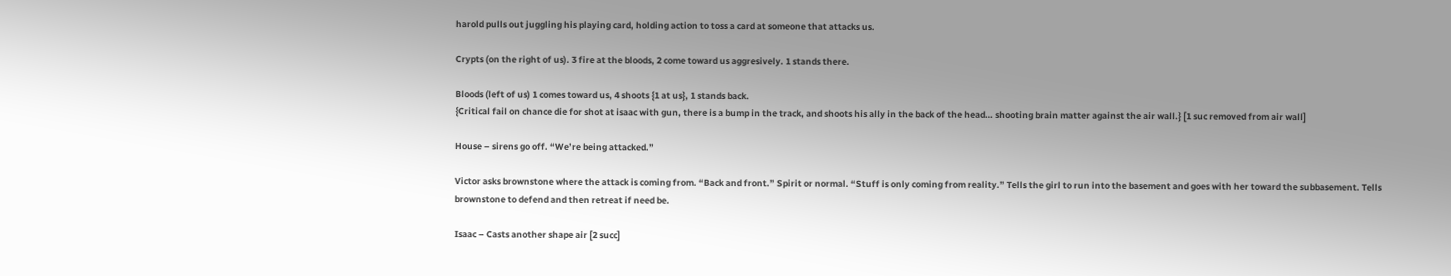harold pulls out juggling his playing card, holding action to toss a card at someone that attacks us.

Crypts (on the right of us). 3 fire at the bloods, 2 come toward us aggresively. 1 stands there.

Bloods (left of us) 1 comes toward us, 4 shoots {1 at us}, 1 stands back.
{Critical fail on chance die for shot at isaac with gun, there is a bump in the track, and shoots his ally in the back of the head… shooting brain matter against the air wall.} [1 suc removed from air wall]

House – sirens go off. “We’re being attacked.”

Victor asks brownstone where the attack is coming from. “Back and front.” Spirit or normal. “Stuff is only coming from reality.” Tells the girl to run into the basement and goes with her toward the subbasement. Tells brownstone to defend and then retreat if need be.

Isaac – Casts another shape air [2 succ]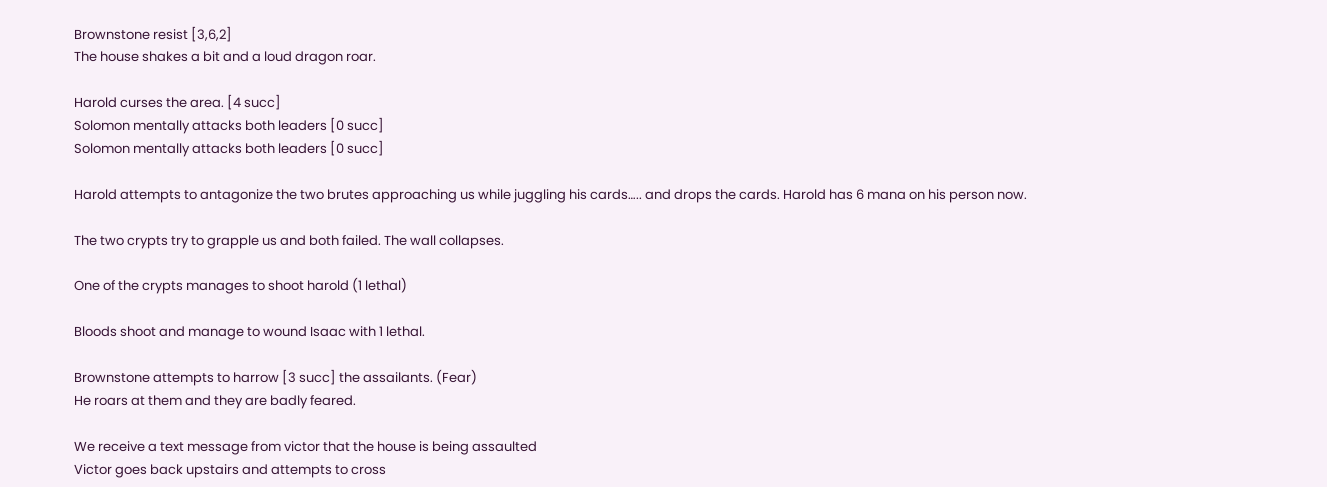Brownstone resist [3,6,2]
The house shakes a bit and a loud dragon roar.

Harold curses the area. [4 succ]
Solomon mentally attacks both leaders [0 succ]
Solomon mentally attacks both leaders [0 succ]

Harold attempts to antagonize the two brutes approaching us while juggling his cards….. and drops the cards. Harold has 6 mana on his person now.

The two crypts try to grapple us and both failed. The wall collapses.

One of the crypts manages to shoot harold (1 lethal)

Bloods shoot and manage to wound Isaac with 1 lethal.

Brownstone attempts to harrow [3 succ] the assailants. (Fear)
He roars at them and they are badly feared.

We receive a text message from victor that the house is being assaulted
Victor goes back upstairs and attempts to cross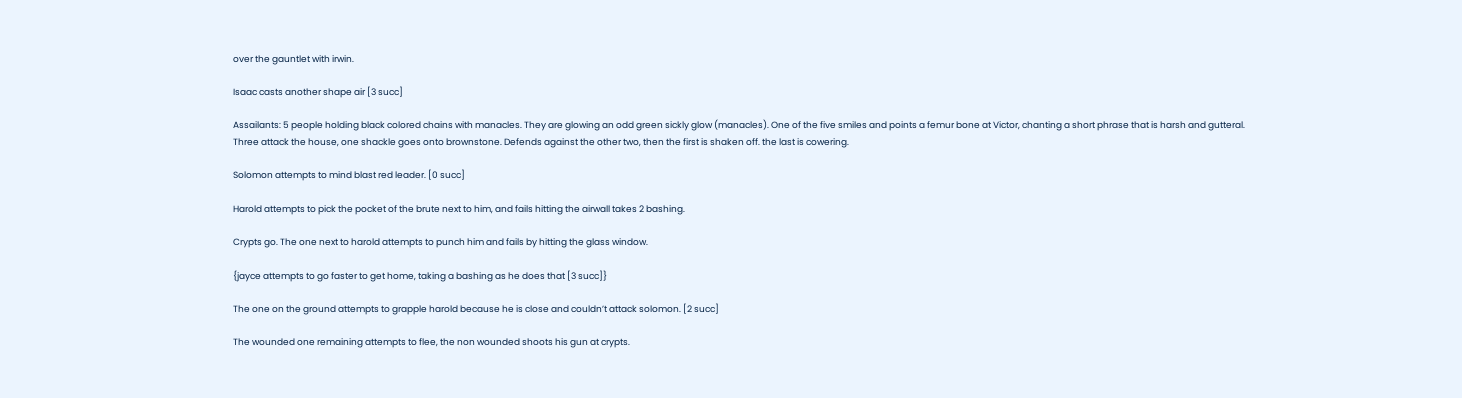over the gauntlet with irwin.

Isaac casts another shape air [3 succ]

Assailants: 5 people holding black colored chains with manacles. They are glowing an odd green sickly glow (manacles). One of the five smiles and points a femur bone at Victor, chanting a short phrase that is harsh and gutteral.
Three attack the house, one shackle goes onto brownstone. Defends against the other two, then the first is shaken off. the last is cowering.

Solomon attempts to mind blast red leader. [0 succ]

Harold attempts to pick the pocket of the brute next to him, and fails hitting the airwall takes 2 bashing.

Crypts go. The one next to harold attempts to punch him and fails by hitting the glass window.

{jayce attempts to go faster to get home, taking a bashing as he does that [3 succ]}

The one on the ground attempts to grapple harold because he is close and couldn’t attack solomon. [2 succ]

The wounded one remaining attempts to flee, the non wounded shoots his gun at crypts.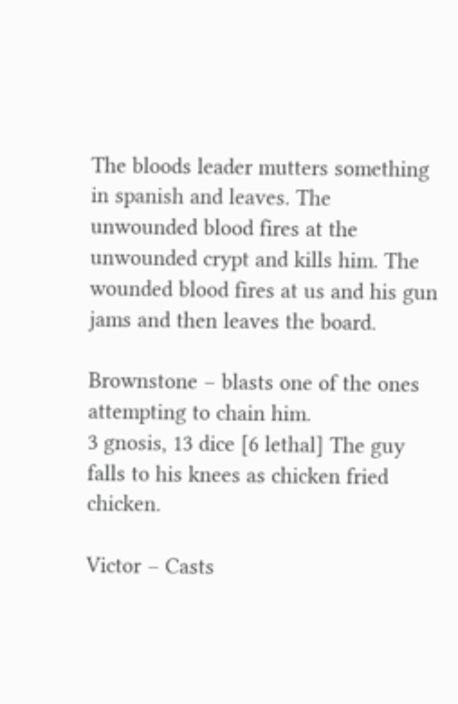The bloods leader mutters something in spanish and leaves. The unwounded blood fires at the unwounded crypt and kills him. The wounded blood fires at us and his gun jams and then leaves the board.

Brownstone – blasts one of the ones attempting to chain him.
3 gnosis, 13 dice [6 lethal] The guy falls to his knees as chicken fried chicken.

Victor – Casts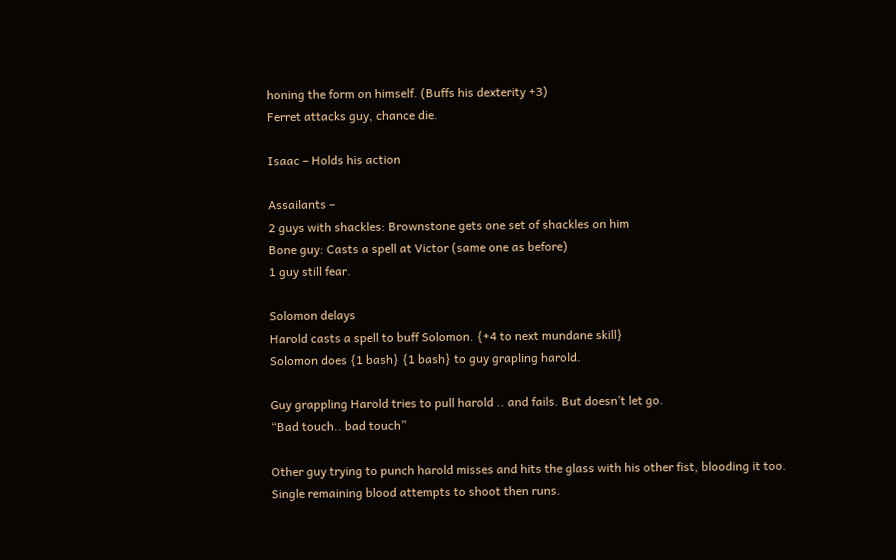honing the form on himself. (Buffs his dexterity +3)
Ferret attacks guy, chance die.

Isaac – Holds his action

Assailants –
2 guys with shackles: Brownstone gets one set of shackles on him
Bone guy: Casts a spell at Victor (same one as before)
1 guy still fear.

Solomon delays
Harold casts a spell to buff Solomon. {+4 to next mundane skill}
Solomon does {1 bash} {1 bash} to guy grapling harold.

Guy grappling Harold tries to pull harold .. and fails. But doesn’t let go.
“Bad touch.. bad touch”

Other guy trying to punch harold misses and hits the glass with his other fist, blooding it too.
Single remaining blood attempts to shoot then runs.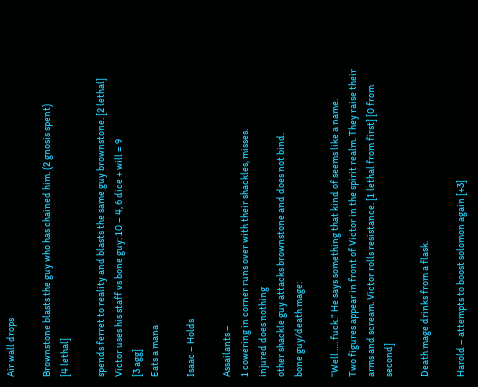Air wall drops

Brownstone blasts the guy who has chained him. (2 gnosis spent)
[4 lethal]

spends ferret to reality and blasts the same guy brownstone. [2 lethal]
Victor uses his staff vs bone guy: 10 – 4, 6 dice + will = 9
[3 agg]
Eats a mana

Isaac – Holds

Assailants –
1 cowering in corner runs over with their shackles, misses.
injured does nothing
other shackle guy attacks brownstone and does not bind.
bone guy/death mage:

“Well …. fuck.” He says something that kind of seems like a name.
Two figures appear in front of Victor in the spirit realm. They raise their arms and scream. Victor rolls resistance. [1 lethal from first] [0 from second]

Death mage drinks from a flask.

Harold – attempts to boost solomon again [+3]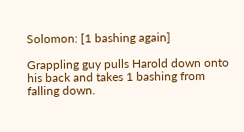Solomon: [1 bashing again]

Grappling guy pulls Harold down onto his back and takes 1 bashing from falling down.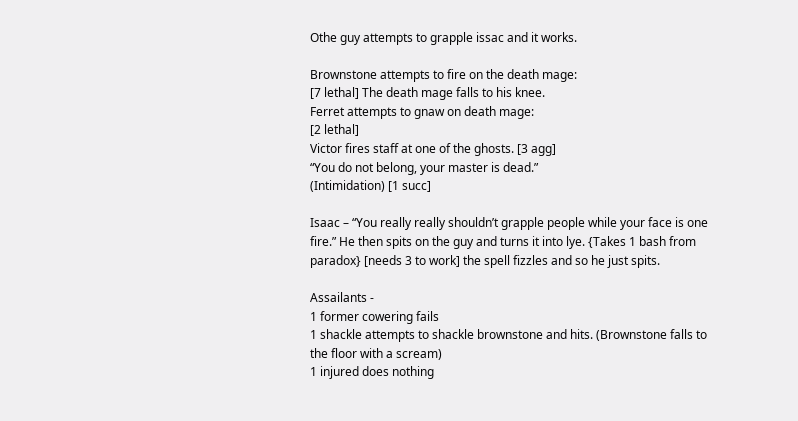Othe guy attempts to grapple issac and it works.

Brownstone attempts to fire on the death mage:
[7 lethal] The death mage falls to his knee.
Ferret attempts to gnaw on death mage:
[2 lethal]
Victor fires staff at one of the ghosts. [3 agg]
“You do not belong, your master is dead.”
(Intimidation) [1 succ]

Isaac – “You really really shouldn’t grapple people while your face is one fire.” He then spits on the guy and turns it into lye. {Takes 1 bash from paradox} [needs 3 to work] the spell fizzles and so he just spits.

Assailants -
1 former cowering fails
1 shackle attempts to shackle brownstone and hits. (Brownstone falls to the floor with a scream)
1 injured does nothing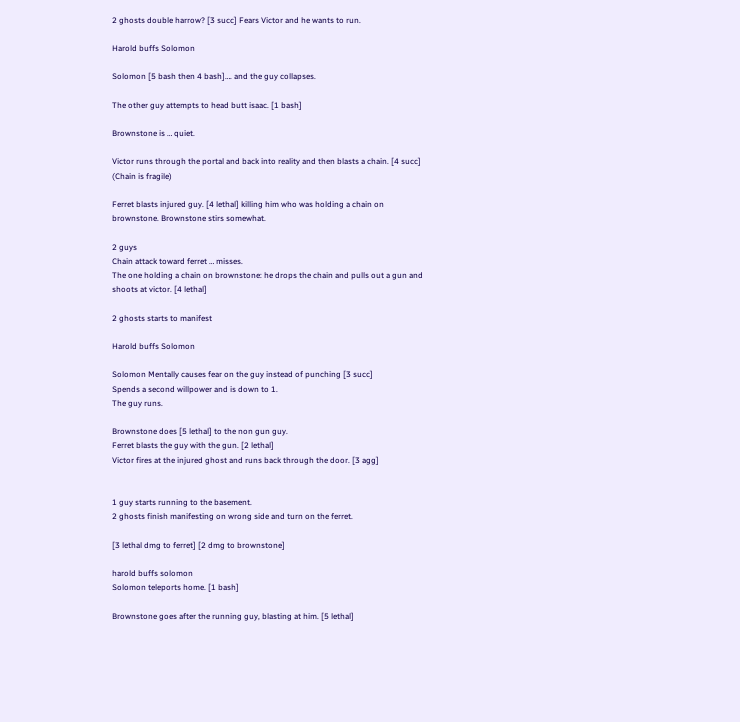2 ghosts double harrow? [3 succ] Fears Victor and he wants to run.

Harold buffs Solomon

Solomon [5 bash then 4 bash]…. and the guy collapses.

The other guy attempts to head butt isaac. [1 bash]

Brownstone is … quiet.

Victor runs through the portal and back into reality and then blasts a chain. [4 succ] (Chain is fragile)

Ferret blasts injured guy. [4 lethal] killing him who was holding a chain on brownstone. Brownstone stirs somewhat.

2 guys
Chain attack toward ferret … misses.
The one holding a chain on brownstone: he drops the chain and pulls out a gun and shoots at victor. [4 lethal]

2 ghosts starts to manifest

Harold buffs Solomon

Solomon Mentally causes fear on the guy instead of punching [3 succ]
Spends a second willpower and is down to 1.
The guy runs.

Brownstone does [5 lethal] to the non gun guy.
Ferret blasts the guy with the gun. [2 lethal]
Victor fires at the injured ghost and runs back through the door. [3 agg]


1 guy starts running to the basement.
2 ghosts finish manifesting on wrong side and turn on the ferret.

[3 lethal dmg to ferret] [2 dmg to brownstone]

harold buffs solomon
Solomon teleports home. [1 bash]

Brownstone goes after the running guy, blasting at him. [5 lethal]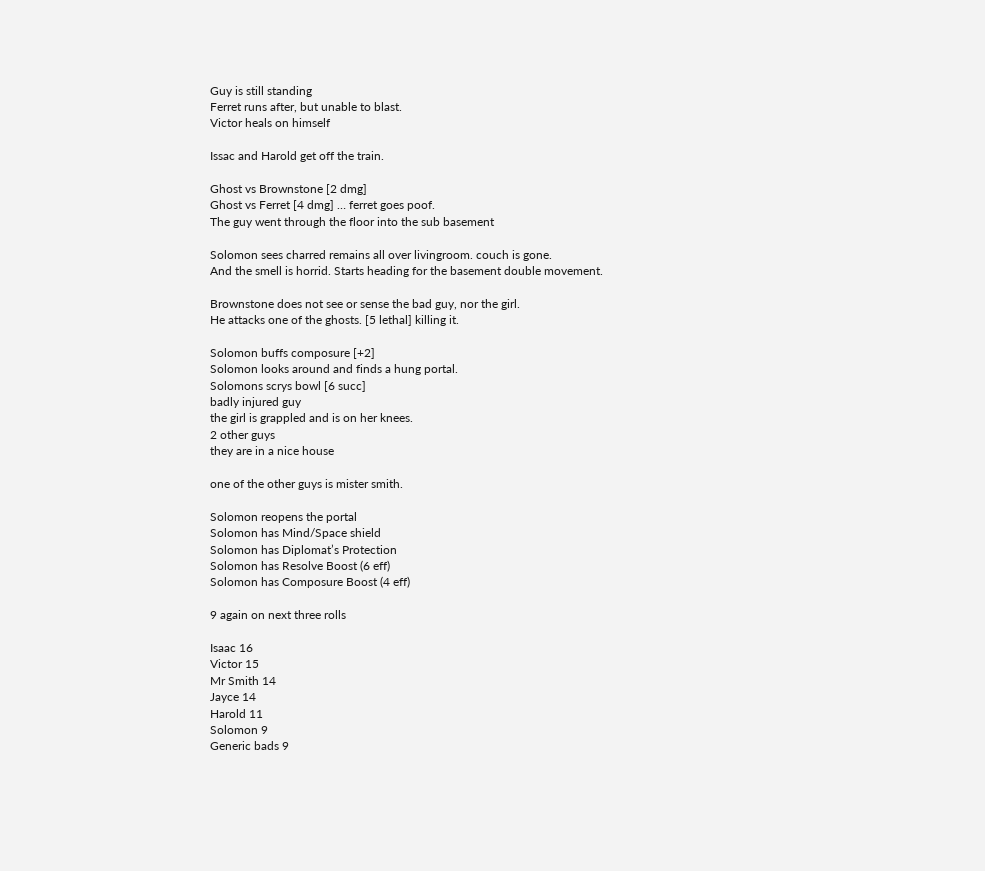Guy is still standing
Ferret runs after, but unable to blast.
Victor heals on himself

Issac and Harold get off the train.

Ghost vs Brownstone [2 dmg]
Ghost vs Ferret [4 dmg] … ferret goes poof.
The guy went through the floor into the sub basement

Solomon sees charred remains all over livingroom. couch is gone.
And the smell is horrid. Starts heading for the basement double movement.

Brownstone does not see or sense the bad guy, nor the girl.
He attacks one of the ghosts. [5 lethal] killing it.

Solomon buffs composure [+2]
Solomon looks around and finds a hung portal.
Solomons scrys bowl [6 succ]
badly injured guy
the girl is grappled and is on her knees.
2 other guys
they are in a nice house

one of the other guys is mister smith.

Solomon reopens the portal
Solomon has Mind/Space shield
Solomon has Diplomat’s Protection
Solomon has Resolve Boost (6 eff)
Solomon has Composure Boost (4 eff)

9 again on next three rolls

Isaac 16
Victor 15
Mr Smith 14
Jayce 14
Harold 11
Solomon 9
Generic bads 9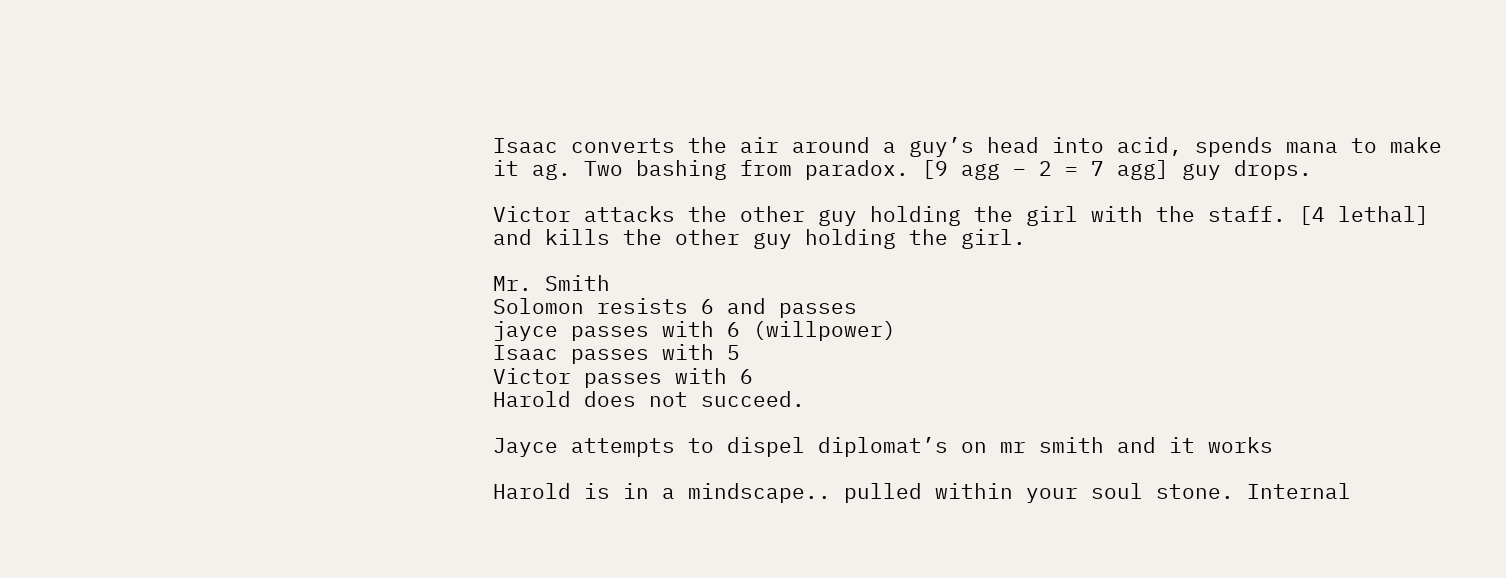Isaac converts the air around a guy’s head into acid, spends mana to make it ag. Two bashing from paradox. [9 agg – 2 = 7 agg] guy drops.

Victor attacks the other guy holding the girl with the staff. [4 lethal] and kills the other guy holding the girl.

Mr. Smith
Solomon resists 6 and passes
jayce passes with 6 (willpower)
Isaac passes with 5
Victor passes with 6
Harold does not succeed.

Jayce attempts to dispel diplomat’s on mr smith and it works

Harold is in a mindscape.. pulled within your soul stone. Internal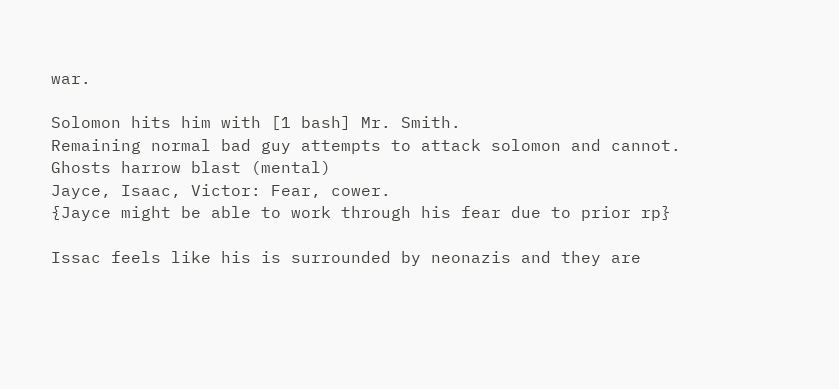war.

Solomon hits him with [1 bash] Mr. Smith.
Remaining normal bad guy attempts to attack solomon and cannot.
Ghosts harrow blast (mental)
Jayce, Isaac, Victor: Fear, cower.
{Jayce might be able to work through his fear due to prior rp}

Issac feels like his is surrounded by neonazis and they are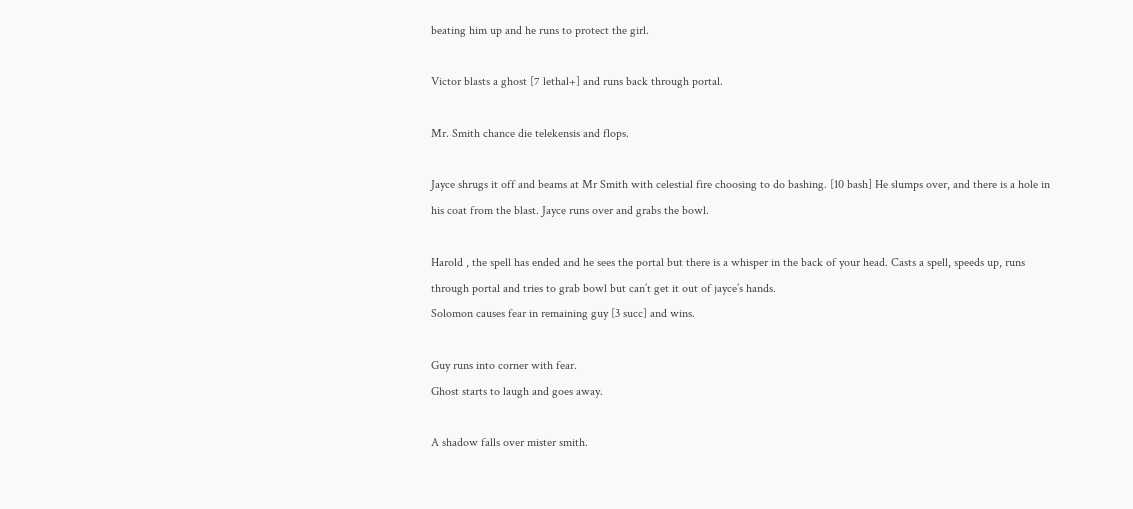beating him up and he runs to protect the girl.

Victor blasts a ghost [7 lethal+] and runs back through portal.

Mr. Smith chance die telekensis and flops.

Jayce shrugs it off and beams at Mr Smith with celestial fire choosing to do bashing. [10 bash] He slumps over, and there is a hole in his coat from the blast. Jayce runs over and grabs the bowl.

Harold , the spell has ended and he sees the portal but there is a whisper in the back of your head. Casts a spell, speeds up, runs through portal and tries to grab bowl but can’t get it out of jayce’s hands.
Solomon causes fear in remaining guy [3 succ] and wins.

Guy runs into corner with fear.
Ghost starts to laugh and goes away.

A shadow falls over mister smith.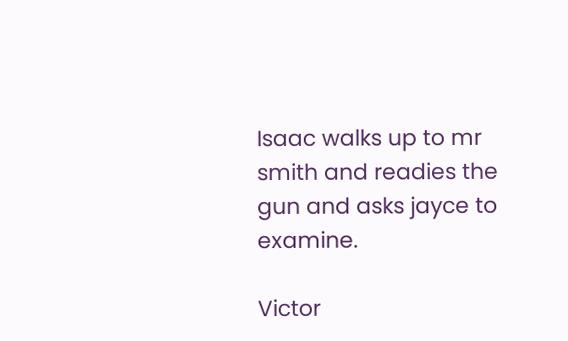Isaac walks up to mr smith and readies the gun and asks jayce to examine.

Victor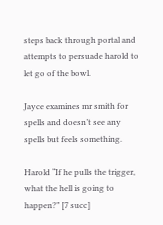steps back through portal and attempts to persuade harold to let go of the bowl.

Jayce examines mr smith for spells and doesn’t see any spells but feels something.

Harold “If he pulls the trigger, what the hell is going to happen?” [7 succ]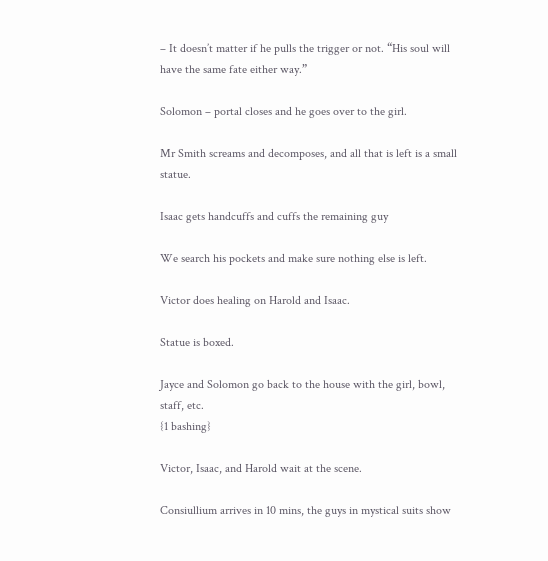– It doesn’t matter if he pulls the trigger or not. “His soul will have the same fate either way.”

Solomon – portal closes and he goes over to the girl.

Mr Smith screams and decomposes, and all that is left is a small statue.

Isaac gets handcuffs and cuffs the remaining guy

We search his pockets and make sure nothing else is left.

Victor does healing on Harold and Isaac.

Statue is boxed.

Jayce and Solomon go back to the house with the girl, bowl, staff, etc.
{1 bashing}

Victor, Isaac, and Harold wait at the scene.

Consiullium arrives in 10 mins, the guys in mystical suits show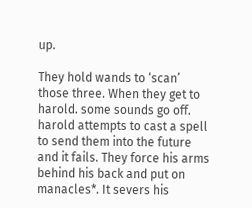up.

They hold wands to ‘scan’ those three. When they get to harold. some sounds go off. harold attempts to cast a spell to send them into the future and it fails. They force his arms behind his back and put on manacles*. It severs his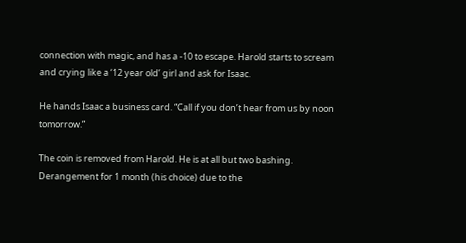connection with magic, and has a -10 to escape. Harold starts to scream and crying like a ‘12 year old’ girl and ask for Isaac.

He hands Isaac a business card. “Call if you don’t hear from us by noon tomorrow.”

The coin is removed from Harold. He is at all but two bashing.
Derangement for 1 month (his choice) due to the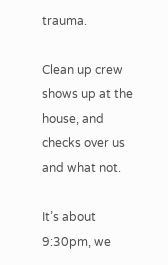trauma.

Clean up crew shows up at the house, and checks over us and what not.

It’s about 9:30pm, we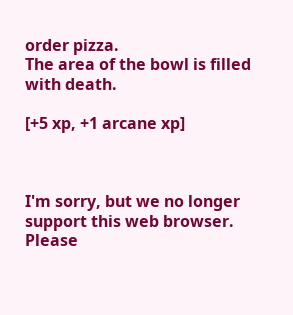order pizza.
The area of the bowl is filled with death.

[+5 xp, +1 arcane xp]



I'm sorry, but we no longer support this web browser. Please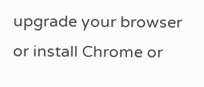upgrade your browser or install Chrome or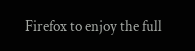Firefox to enjoy the full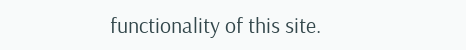functionality of this site.